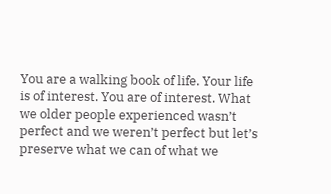You are a walking book of life. Your life is of interest. You are of interest. What we older people experienced wasn’t perfect and we weren’t perfect but let’s preserve what we can of what we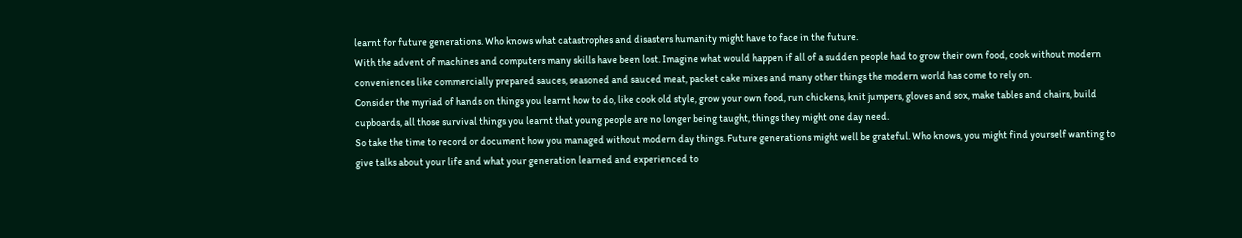learnt for future generations. Who knows what catastrophes and disasters humanity might have to face in the future.
With the advent of machines and computers many skills have been lost. Imagine what would happen if all of a sudden people had to grow their own food, cook without modern conveniences like commercially prepared sauces, seasoned and sauced meat, packet cake mixes and many other things the modern world has come to rely on.
Consider the myriad of hands on things you learnt how to do, like cook old style, grow your own food, run chickens, knit jumpers, gloves and sox, make tables and chairs, build cupboards, all those survival things you learnt that young people are no longer being taught, things they might one day need.
So take the time to record or document how you managed without modern day things. Future generations might well be grateful. Who knows, you might find yourself wanting to give talks about your life and what your generation learned and experienced to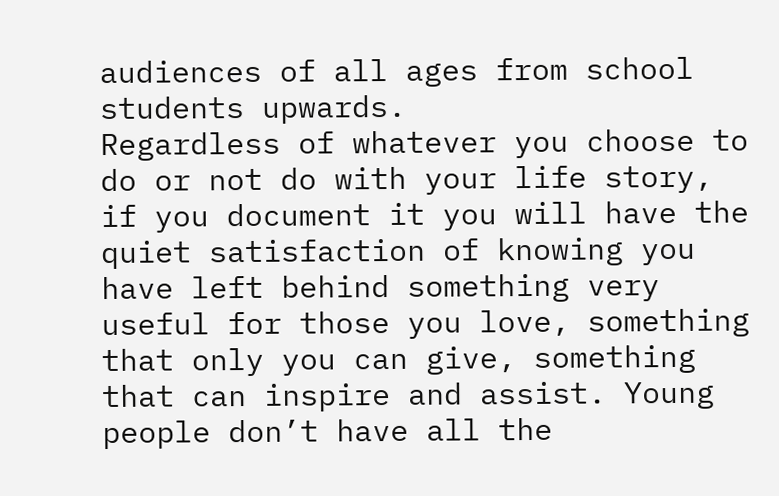audiences of all ages from school students upwards.
Regardless of whatever you choose to do or not do with your life story, if you document it you will have the quiet satisfaction of knowing you have left behind something very useful for those you love, something that only you can give, something that can inspire and assist. Young people don’t have all the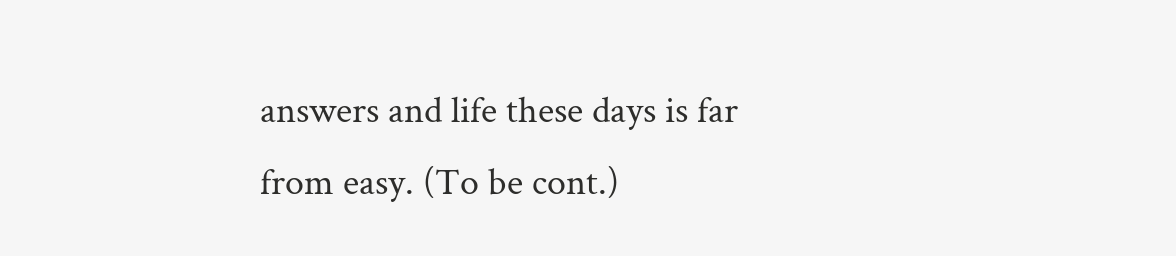answers and life these days is far from easy. (To be cont.)